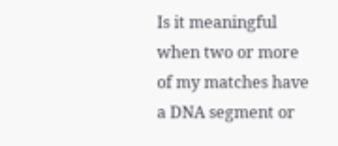Is it meaningful when two or more of my matches have a DNA segment or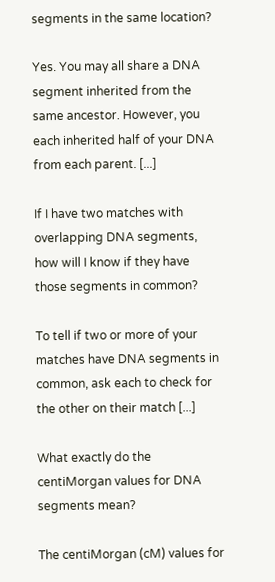segments in the same location?

Yes. You may all share a DNA segment inherited from the same ancestor. However, you each inherited half of your DNA from each parent. [...]

If I have two matches with overlapping DNA segments, how will I know if they have those segments in common?

To tell if two or more of your matches have DNA segments in common, ask each to check for the other on their match [...]

What exactly do the centiMorgan values for DNA segments mean?

The centiMorgan (cM) values for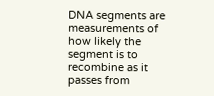DNA segments are measurements of how likely the segment is to recombine as it passes from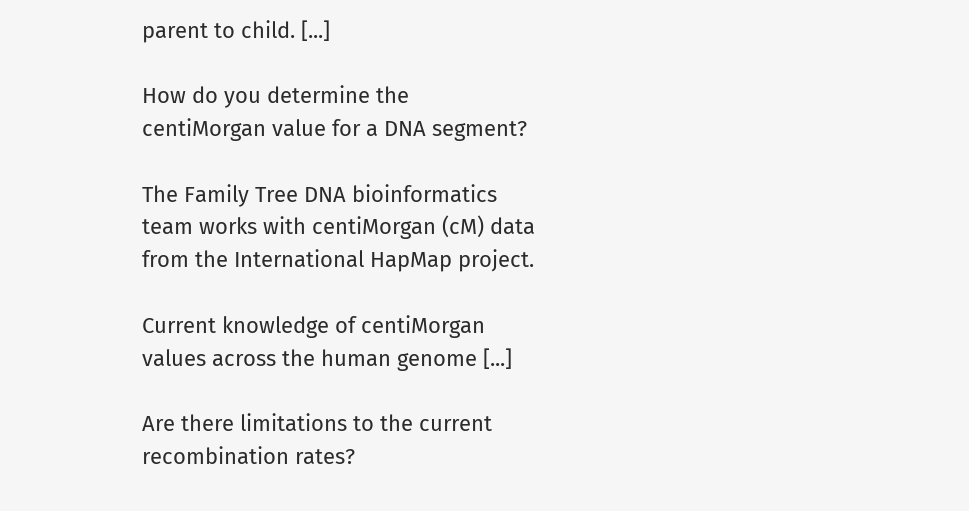parent to child. [...]

How do you determine the centiMorgan value for a DNA segment?

The Family Tree DNA bioinformatics team works with centiMorgan (cM) data from the International HapMap project.

Current knowledge of centiMorgan values across the human genome [...]

Are there limitations to the current recombination rates?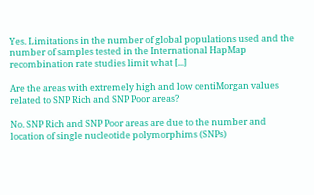Yes. Limitations in the number of global populations used and the number of samples tested in the International HapMap recombination rate studies limit what [...]

Are the areas with extremely high and low centiMorgan values related to SNP Rich and SNP Poor areas?

No. SNP Rich and SNP Poor areas are due to the number and location of single nucleotide polymorphims (SNPs)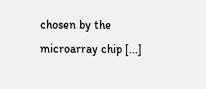chosen by the microarray chip [...]